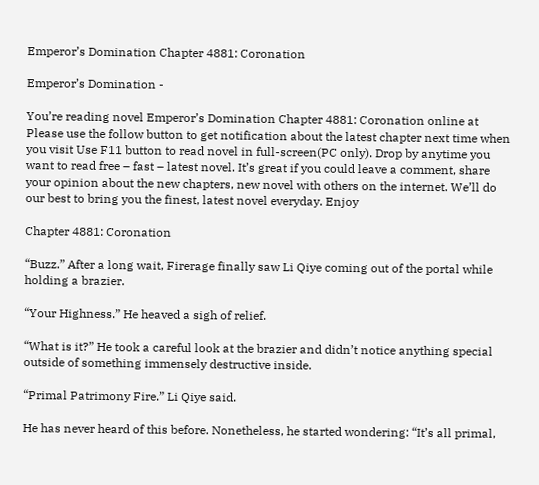Emperor’s Domination Chapter 4881: Coronation

Emperor’s Domination -

You’re reading novel Emperor’s Domination Chapter 4881: Coronation online at Please use the follow button to get notification about the latest chapter next time when you visit Use F11 button to read novel in full-screen(PC only). Drop by anytime you want to read free – fast – latest novel. It’s great if you could leave a comment, share your opinion about the new chapters, new novel with others on the internet. We’ll do our best to bring you the finest, latest novel everyday. Enjoy

Chapter 4881: Coronation

“Buzz.” After a long wait, Firerage finally saw Li Qiye coming out of the portal while holding a brazier.

“Your Highness.” He heaved a sigh of relief.

“What is it?” He took a careful look at the brazier and didn’t notice anything special outside of something immensely destructive inside.

“Primal Patrimony Fire.” Li Qiye said.

He has never heard of this before. Nonetheless, he started wondering: “It’s all primal,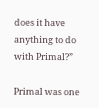does it have anything to do with Primal?”

Primal was one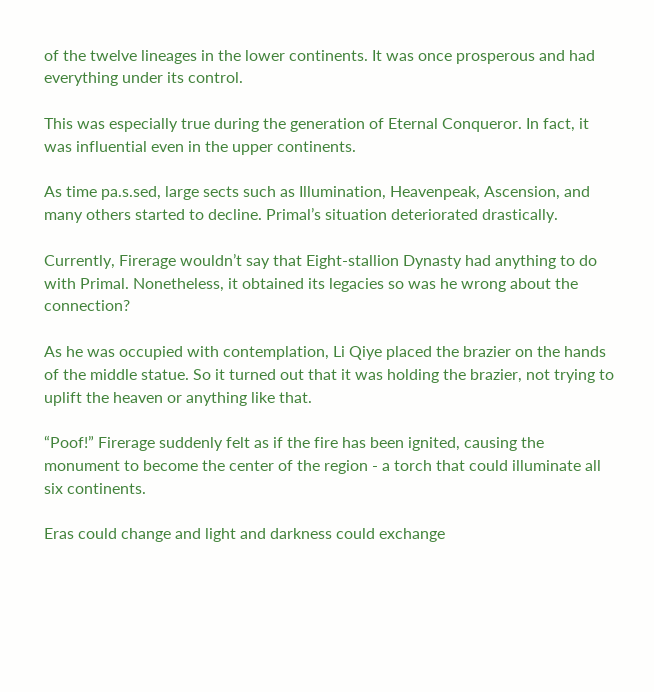of the twelve lineages in the lower continents. It was once prosperous and had everything under its control.

This was especially true during the generation of Eternal Conqueror. In fact, it was influential even in the upper continents.

As time pa.s.sed, large sects such as Illumination, Heavenpeak, Ascension, and many others started to decline. Primal’s situation deteriorated drastically.

Currently, Firerage wouldn’t say that Eight-stallion Dynasty had anything to do with Primal. Nonetheless, it obtained its legacies so was he wrong about the connection?

As he was occupied with contemplation, Li Qiye placed the brazier on the hands of the middle statue. So it turned out that it was holding the brazier, not trying to uplift the heaven or anything like that.

“Poof!” Firerage suddenly felt as if the fire has been ignited, causing the monument to become the center of the region - a torch that could illuminate all six continents.

Eras could change and light and darkness could exchange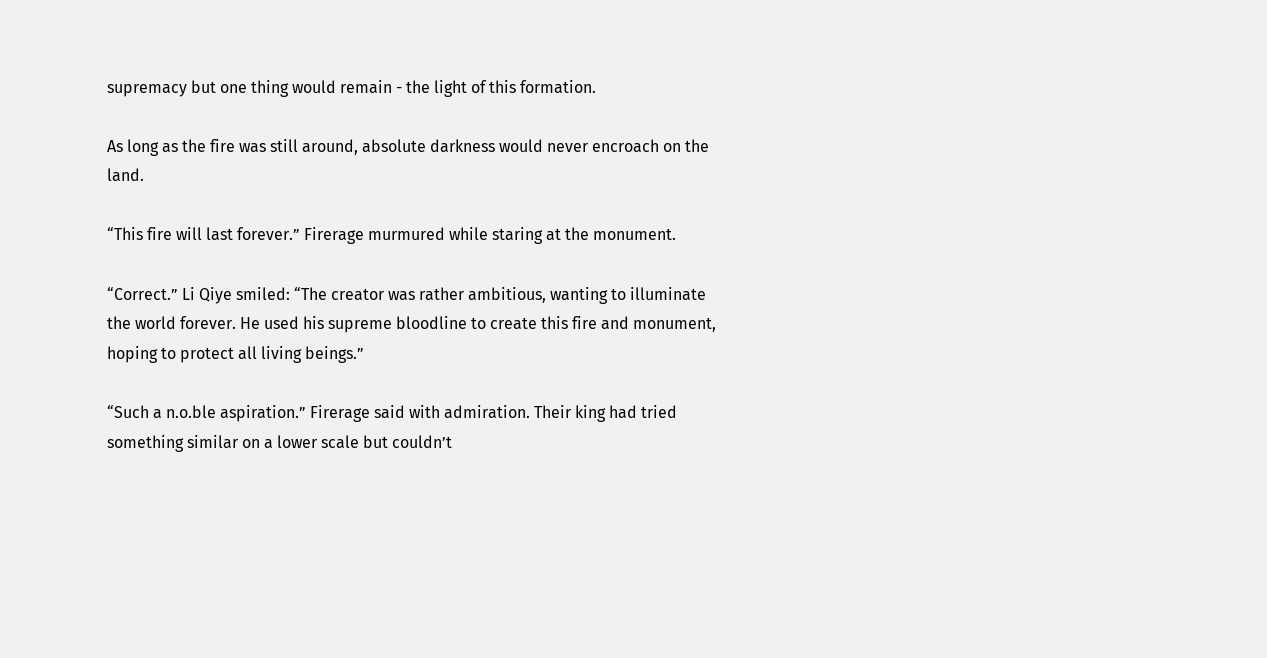supremacy but one thing would remain - the light of this formation.

As long as the fire was still around, absolute darkness would never encroach on the land.

“This fire will last forever.” Firerage murmured while staring at the monument.

“Correct.” Li Qiye smiled: “The creator was rather ambitious, wanting to illuminate the world forever. He used his supreme bloodline to create this fire and monument, hoping to protect all living beings.”

“Such a n.o.ble aspiration.” Firerage said with admiration. Their king had tried something similar on a lower scale but couldn’t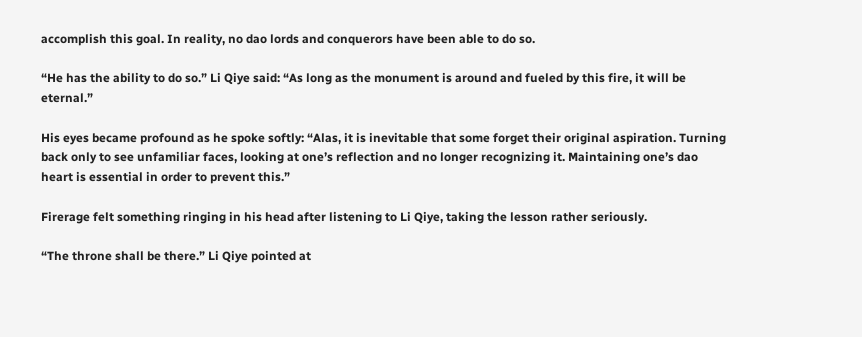accomplish this goal. In reality, no dao lords and conquerors have been able to do so.

“He has the ability to do so.” Li Qiye said: “As long as the monument is around and fueled by this fire, it will be eternal.”

His eyes became profound as he spoke softly: “Alas, it is inevitable that some forget their original aspiration. Turning back only to see unfamiliar faces, looking at one’s reflection and no longer recognizing it. Maintaining one’s dao heart is essential in order to prevent this.”

Firerage felt something ringing in his head after listening to Li Qiye, taking the lesson rather seriously.

“The throne shall be there.” Li Qiye pointed at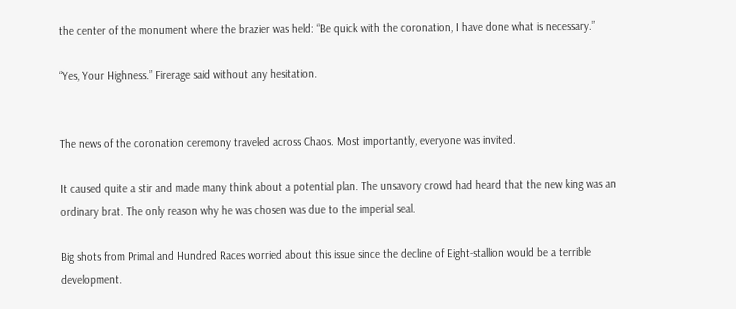the center of the monument where the brazier was held: “Be quick with the coronation, I have done what is necessary.”

“Yes, Your Highness.” Firerage said without any hesitation.


The news of the coronation ceremony traveled across Chaos. Most importantly, everyone was invited.

It caused quite a stir and made many think about a potential plan. The unsavory crowd had heard that the new king was an ordinary brat. The only reason why he was chosen was due to the imperial seal.

Big shots from Primal and Hundred Races worried about this issue since the decline of Eight-stallion would be a terrible development.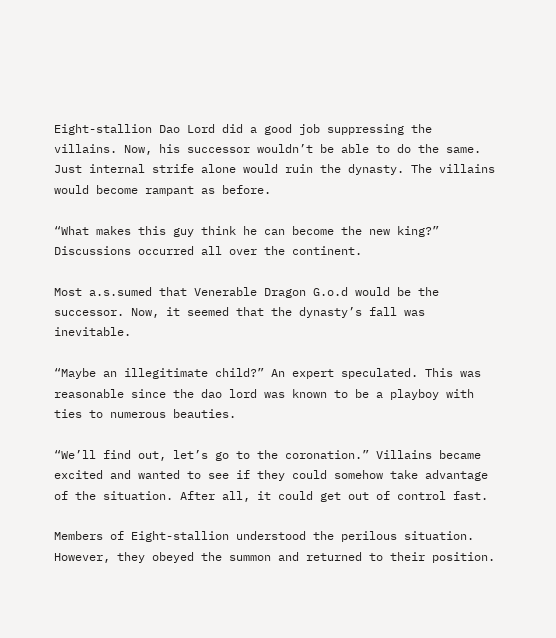Eight-stallion Dao Lord did a good job suppressing the villains. Now, his successor wouldn’t be able to do the same. Just internal strife alone would ruin the dynasty. The villains would become rampant as before.

“What makes this guy think he can become the new king?” Discussions occurred all over the continent.

Most a.s.sumed that Venerable Dragon G.o.d would be the successor. Now, it seemed that the dynasty’s fall was inevitable.

“Maybe an illegitimate child?” An expert speculated. This was reasonable since the dao lord was known to be a playboy with ties to numerous beauties.

“We’ll find out, let’s go to the coronation.” Villains became excited and wanted to see if they could somehow take advantage of the situation. After all, it could get out of control fast.

Members of Eight-stallion understood the perilous situation. However, they obeyed the summon and returned to their position.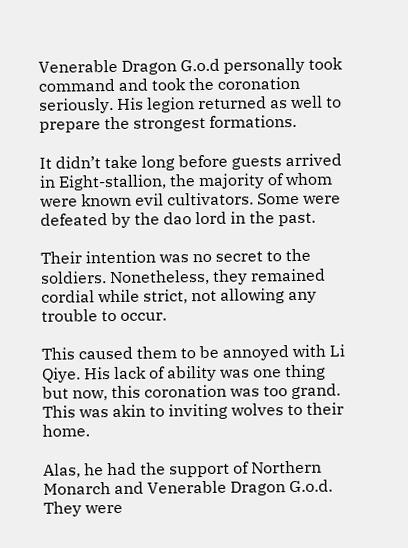Venerable Dragon G.o.d personally took command and took the coronation seriously. His legion returned as well to prepare the strongest formations.

It didn’t take long before guests arrived in Eight-stallion, the majority of whom were known evil cultivators. Some were defeated by the dao lord in the past.

Their intention was no secret to the soldiers. Nonetheless, they remained cordial while strict, not allowing any trouble to occur.

This caused them to be annoyed with Li Qiye. His lack of ability was one thing but now, this coronation was too grand. This was akin to inviting wolves to their home.

Alas, he had the support of Northern Monarch and Venerable Dragon G.o.d. They were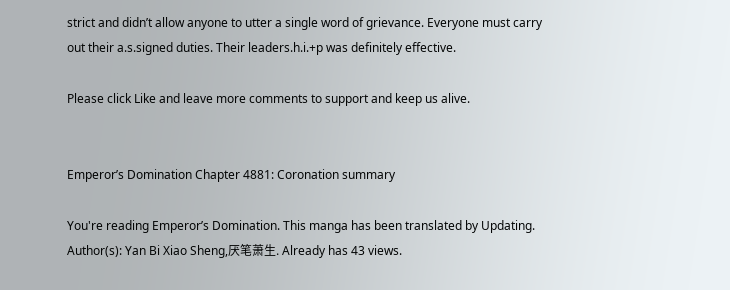strict and didn’t allow anyone to utter a single word of grievance. Everyone must carry out their a.s.signed duties. Their leaders.h.i.+p was definitely effective.

Please click Like and leave more comments to support and keep us alive.


Emperor’s Domination Chapter 4881: Coronation summary

You're reading Emperor’s Domination. This manga has been translated by Updating. Author(s): Yan Bi Xiao Sheng,厌笔萧生. Already has 43 views.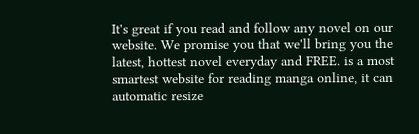It's great if you read and follow any novel on our website. We promise you that we'll bring you the latest, hottest novel everyday and FREE. is a most smartest website for reading manga online, it can automatic resize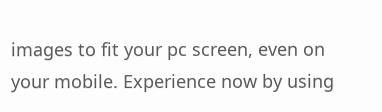images to fit your pc screen, even on your mobile. Experience now by using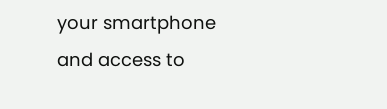your smartphone and access to